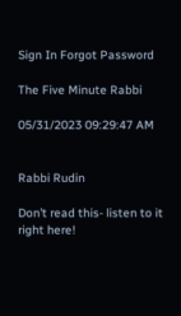Sign In Forgot Password

The Five Minute Rabbi

05/31/2023 09:29:47 AM


Rabbi Rudin

Don’t read this- listen to it right here!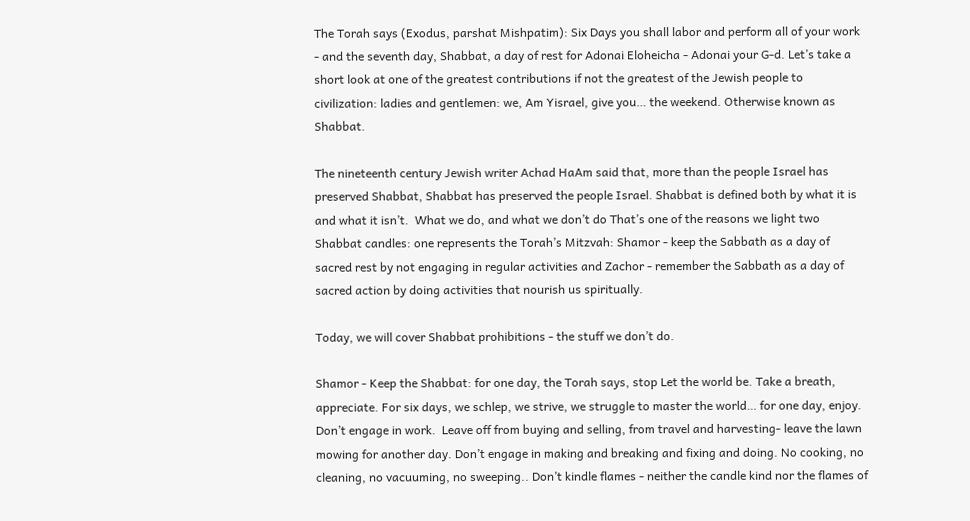The Torah says (Exodus, parshat Mishpatim): Six Days you shall labor and perform all of your work - and the seventh day, Shabbat, a day of rest for Adonai Eloheicha - Adonai your G-d. Let’s take a short look at one of the greatest contributions if not the greatest of the Jewish people to civilization: ladies and gentlemen: we, Am Yisrael, give you… the weekend. Otherwise known as Shabbat.

The nineteenth century Jewish writer Achad HaAm said that, more than the people Israel has preserved Shabbat, Shabbat has preserved the people Israel. Shabbat is defined both by what it is and what it isn’t.  What we do, and what we don’t do That’s one of the reasons we light two Shabbat candles: one represents the Torah’s Mitzvah: Shamor - keep the Sabbath as a day of sacred rest by not engaging in regular activities and Zachor - remember the Sabbath as a day of sacred action by doing activities that nourish us spiritually.

Today, we will cover Shabbat prohibitions - the stuff we don’t do.

Shamor - Keep the Shabbat: for one day, the Torah says, stop Let the world be. Take a breath, appreciate. For six days, we schlep, we strive, we struggle to master the world… for one day, enjoy. Don’t engage in work.  Leave off from buying and selling, from travel and harvesting- leave the lawn mowing for another day. Don’t engage in making and breaking and fixing and doing. No cooking, no cleaning, no vacuuming, no sweeping.. Don’t kindle flames - neither the candle kind nor the flames of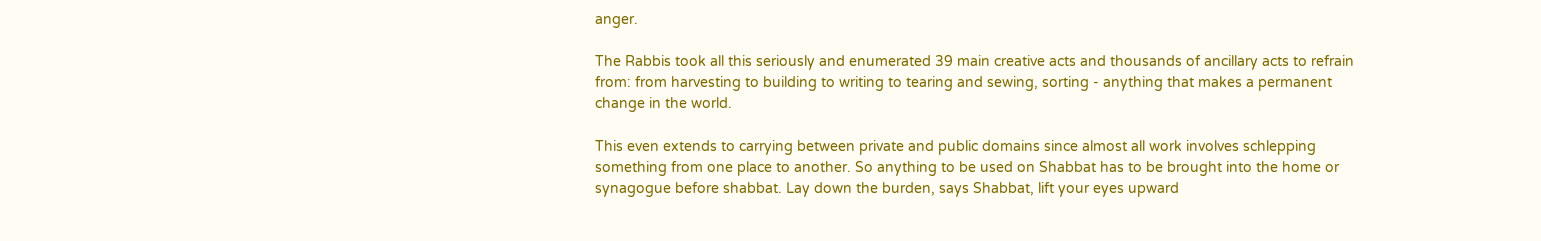anger.

The Rabbis took all this seriously and enumerated 39 main creative acts and thousands of ancillary acts to refrain from: from harvesting to building to writing to tearing and sewing, sorting - anything that makes a permanent change in the world.

This even extends to carrying between private and public domains since almost all work involves schlepping something from one place to another. So anything to be used on Shabbat has to be brought into the home or synagogue before shabbat. Lay down the burden, says Shabbat, lift your eyes upward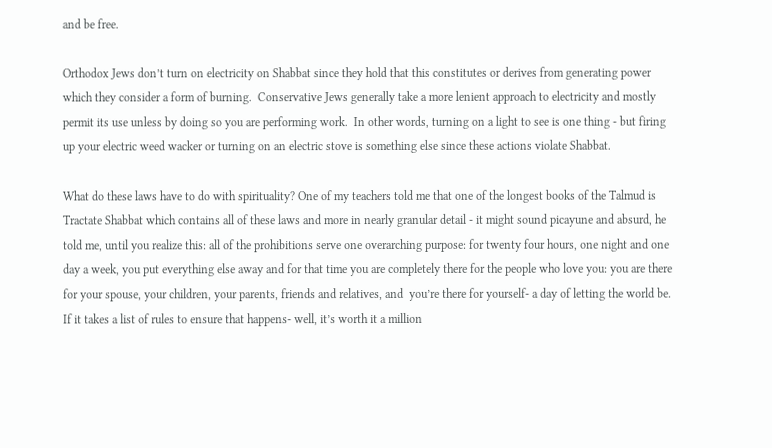and be free.

Orthodox Jews don’t turn on electricity on Shabbat since they hold that this constitutes or derives from generating power which they consider a form of burning.  Conservative Jews generally take a more lenient approach to electricity and mostly permit its use unless by doing so you are performing work.  In other words, turning on a light to see is one thing - but firing up your electric weed wacker or turning on an electric stove is something else since these actions violate Shabbat.

What do these laws have to do with spirituality? One of my teachers told me that one of the longest books of the Talmud is Tractate Shabbat which contains all of these laws and more in nearly granular detail - it might sound picayune and absurd, he told me, until you realize this: all of the prohibitions serve one overarching purpose: for twenty four hours, one night and one day a week, you put everything else away and for that time you are completely there for the people who love you: you are there for your spouse, your children, your parents, friends and relatives, and  you’re there for yourself- a day of letting the world be. If it takes a list of rules to ensure that happens- well, it’s worth it a million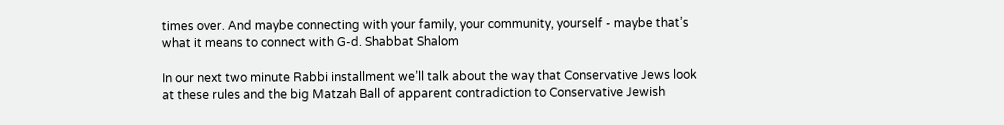times over. And maybe connecting with your family, your community, yourself - maybe that’s what it means to connect with G-d. Shabbat Shalom

In our next two minute Rabbi installment we’ll talk about the way that Conservative Jews look at these rules and the big Matzah Ball of apparent contradiction to Conservative Jewish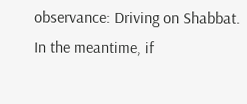observance: Driving on Shabbat.  In the meantime, if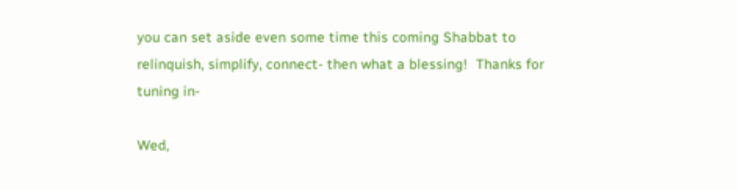you can set aside even some time this coming Shabbat to relinquish, simplify, connect- then what a blessing!  Thanks for tuning in-

Wed,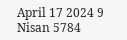April 17 2024 9 Nisan 5784